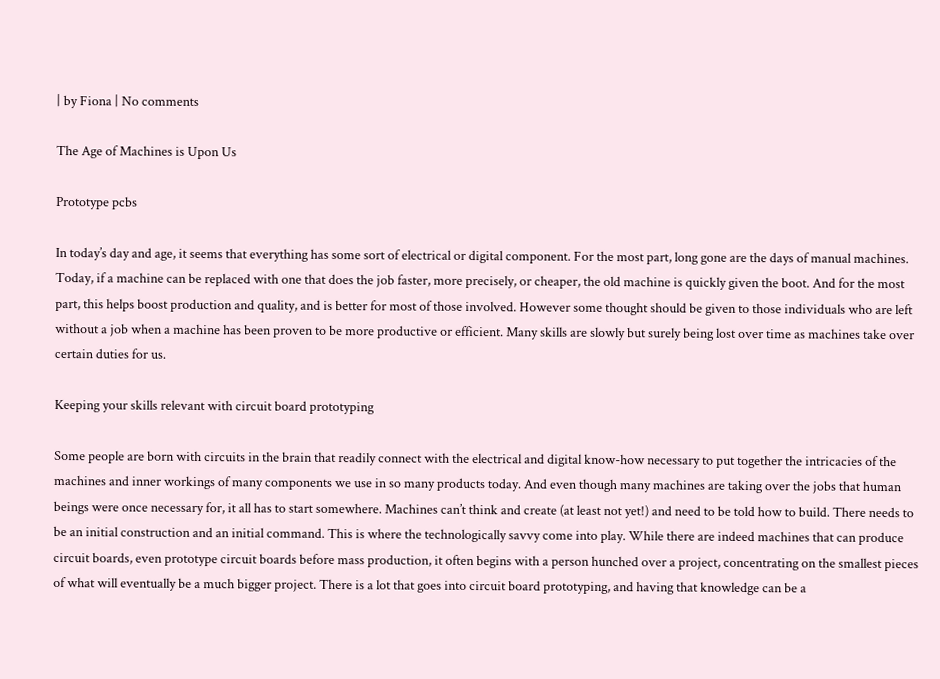| by Fiona | No comments

The Age of Machines is Upon Us

Prototype pcbs

In today’s day and age, it seems that everything has some sort of electrical or digital component. For the most part, long gone are the days of manual machines. Today, if a machine can be replaced with one that does the job faster, more precisely, or cheaper, the old machine is quickly given the boot. And for the most part, this helps boost production and quality, and is better for most of those involved. However some thought should be given to those individuals who are left without a job when a machine has been proven to be more productive or efficient. Many skills are slowly but surely being lost over time as machines take over certain duties for us.

Keeping your skills relevant with circuit board prototyping

Some people are born with circuits in the brain that readily connect with the electrical and digital know-how necessary to put together the intricacies of the machines and inner workings of many components we use in so many products today. And even though many machines are taking over the jobs that human beings were once necessary for, it all has to start somewhere. Machines can’t think and create (at least not yet!) and need to be told how to build. There needs to be an initial construction and an initial command. This is where the technologically savvy come into play. While there are indeed machines that can produce circuit boards, even prototype circuit boards before mass production, it often begins with a person hunched over a project, concentrating on the smallest pieces of what will eventually be a much bigger project. There is a lot that goes into circuit board prototyping, and having that knowledge can be a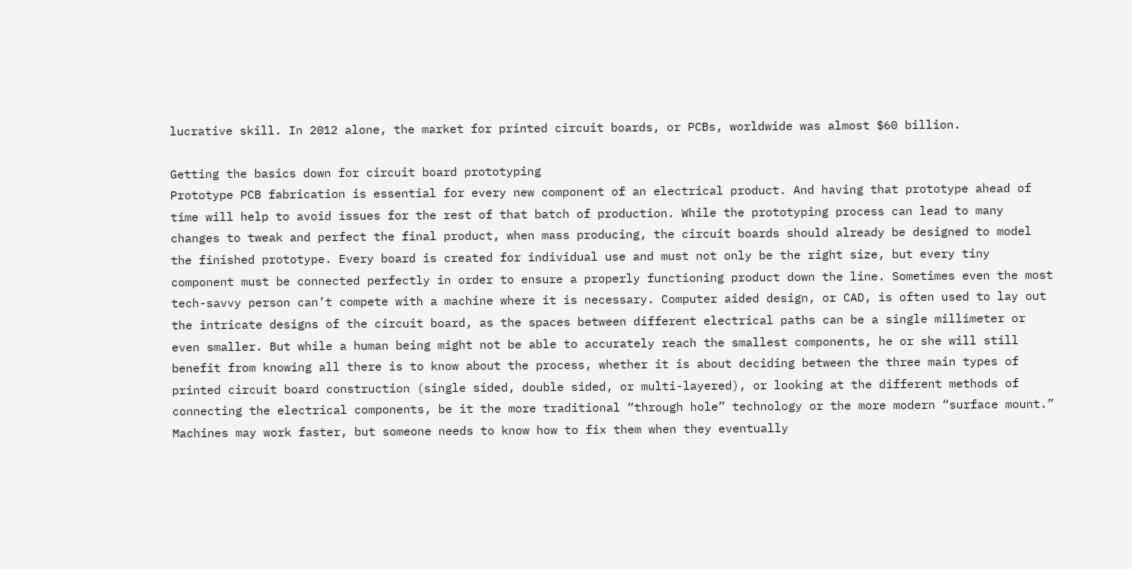lucrative skill. In 2012 alone, the market for printed circuit boards, or PCBs, worldwide was almost $60 billion.

Getting the basics down for circuit board prototyping
Prototype PCB fabrication is essential for every new component of an electrical product. And having that prototype ahead of time will help to avoid issues for the rest of that batch of production. While the prototyping process can lead to many changes to tweak and perfect the final product, when mass producing, the circuit boards should already be designed to model the finished prototype. Every board is created for individual use and must not only be the right size, but every tiny component must be connected perfectly in order to ensure a properly functioning product down the line. Sometimes even the most tech-savvy person can’t compete with a machine where it is necessary. Computer aided design, or CAD, is often used to lay out the intricate designs of the circuit board, as the spaces between different electrical paths can be a single millimeter or even smaller. But while a human being might not be able to accurately reach the smallest components, he or she will still benefit from knowing all there is to know about the process, whether it is about deciding between the three main types of printed circuit board construction (single sided, double sided, or multi-layered), or looking at the different methods of connecting the electrical components, be it the more traditional “through hole” technology or the more modern “surface mount.” Machines may work faster, but someone needs to know how to fix them when they eventually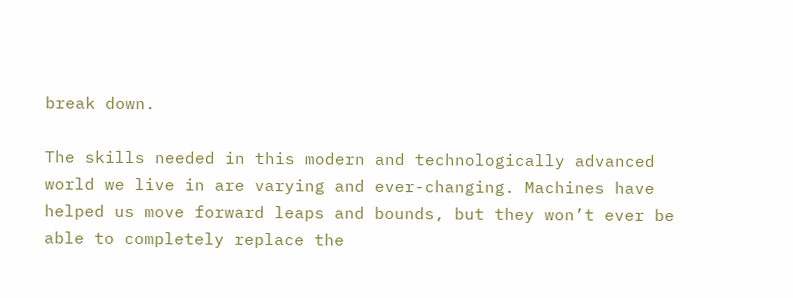break down.

The skills needed in this modern and technologically advanced world we live in are varying and ever-changing. Machines have helped us move forward leaps and bounds, but they won’t ever be able to completely replace the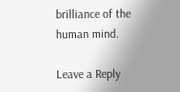brilliance of the human mind.

Leave a Reply